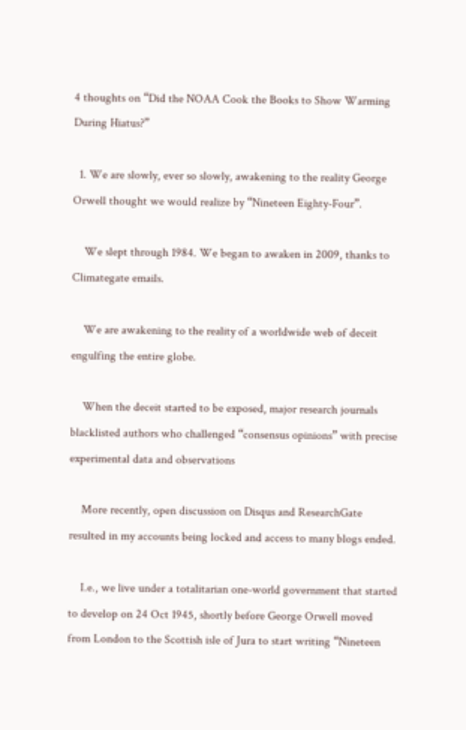4 thoughts on “Did the NOAA Cook the Books to Show Warming During Hiatus?”

  1. We are slowly, ever so slowly, awakening to the reality George Orwell thought we would realize by “Nineteen Eighty-Four”.

    We slept through 1984. We began to awaken in 2009, thanks to Climategate emails.

    We are awakening to the reality of a worldwide web of deceit engulfing the entire globe.

    When the deceit started to be exposed, major research journals blacklisted authors who challenged “consensus opinions” with precise experimental data and observations

    More recently, open discussion on Disqus and ResearchGate resulted in my accounts being locked and access to many blogs ended.

    I.e., we live under a totalitarian one-world government that started to develop on 24 Oct 1945, shortly before George Orwell moved from London to the Scottish isle of Jura to start writing “Nineteen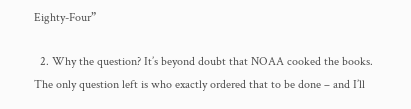Eighty-Four”

  2. Why the question? It’s beyond doubt that NOAA cooked the books. The only question left is who exactly ordered that to be done – and I’ll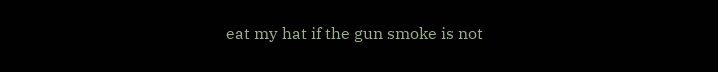eat my hat if the gun smoke is not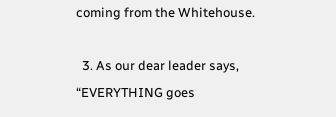coming from the Whitehouse.

  3. As our dear leader says, “EVERYTHING goes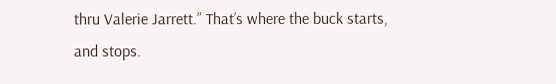thru Valerie Jarrett.” That’s where the buck starts, and stops.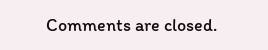Comments are closed.